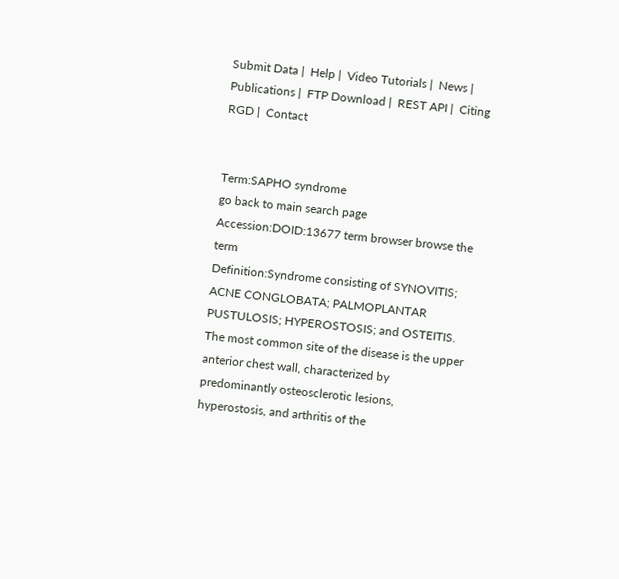Submit Data |  Help |  Video Tutorials |  News |  Publications |  FTP Download |  REST API |  Citing RGD |  Contact


Term:SAPHO syndrome
go back to main search page
Accession:DOID:13677 term browser browse the term
Definition:Syndrome consisting of SYNOVITIS; ACNE CONGLOBATA; PALMOPLANTAR PUSTULOSIS; HYPEROSTOSIS; and OSTEITIS. The most common site of the disease is the upper anterior chest wall, characterized by predominantly osteosclerotic lesions, hyperostosis, and arthritis of the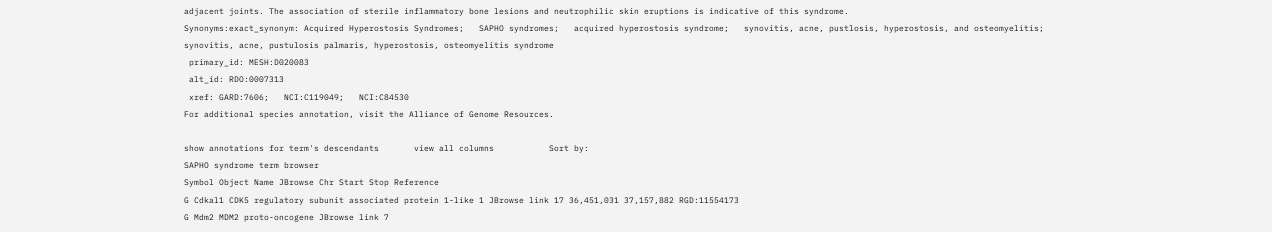adjacent joints. The association of sterile inflammatory bone lesions and neutrophilic skin eruptions is indicative of this syndrome.
Synonyms:exact_synonym: Acquired Hyperostosis Syndromes;   SAPHO syndromes;   acquired hyperostosis syndrome;   synovitis, acne, pustlosis, hyperostosis, and osteomyelitis;   synovitis, acne, pustulosis palmaris, hyperostosis, osteomyelitis syndrome
 primary_id: MESH:D020083
 alt_id: RDO:0007313
 xref: GARD:7606;   NCI:C119049;   NCI:C84530
For additional species annotation, visit the Alliance of Genome Resources.

show annotations for term's descendants       view all columns           Sort by:
SAPHO syndrome term browser
Symbol Object Name JBrowse Chr Start Stop Reference
G Cdkal1 CDK5 regulatory subunit associated protein 1-like 1 JBrowse link 17 36,451,031 37,157,882 RGD:11554173
G Mdm2 MDM2 proto-oncogene JBrowse link 7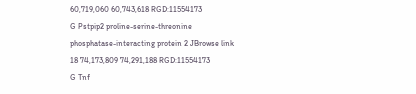60,719,060 60,743,618 RGD:11554173
G Pstpip2 proline-serine-threonine phosphatase-interacting protein 2 JBrowse link 18 74,173,809 74,291,188 RGD:11554173
G Tnf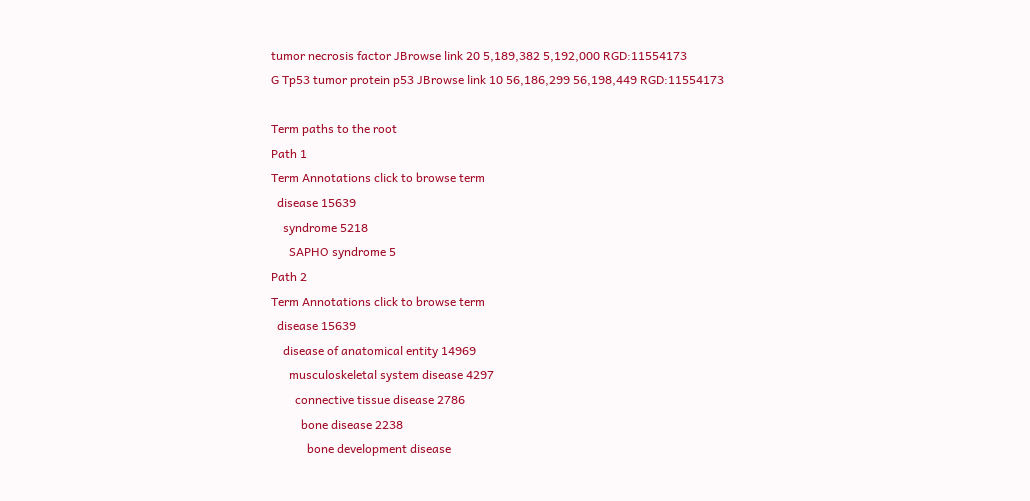tumor necrosis factor JBrowse link 20 5,189,382 5,192,000 RGD:11554173
G Tp53 tumor protein p53 JBrowse link 10 56,186,299 56,198,449 RGD:11554173

Term paths to the root
Path 1
Term Annotations click to browse term
  disease 15639
    syndrome 5218
      SAPHO syndrome 5
Path 2
Term Annotations click to browse term
  disease 15639
    disease of anatomical entity 14969
      musculoskeletal system disease 4297
        connective tissue disease 2786
          bone disease 2238
            bone development disease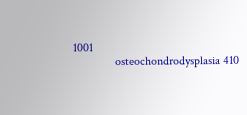1001
              osteochondrodysplasia 410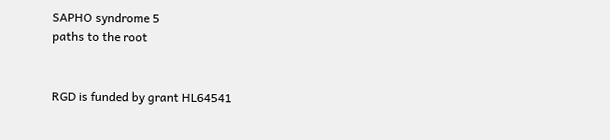SAPHO syndrome 5
paths to the root


RGD is funded by grant HL64541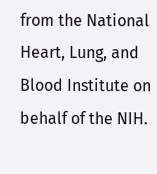from the National Heart, Lung, and Blood Institute on behalf of the NIH.